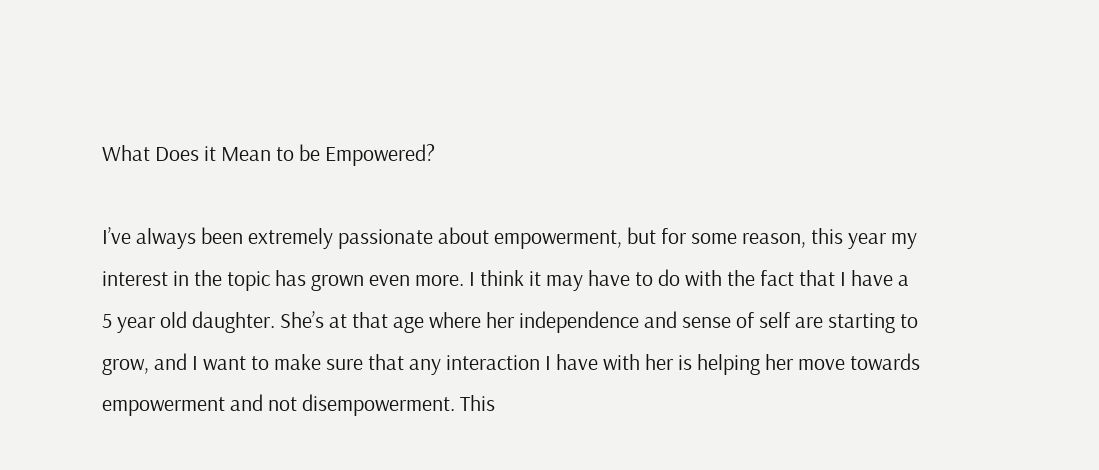What Does it Mean to be Empowered?

I’ve always been extremely passionate about empowerment, but for some reason, this year my interest in the topic has grown even more. I think it may have to do with the fact that I have a 5 year old daughter. She’s at that age where her independence and sense of self are starting to grow, and I want to make sure that any interaction I have with her is helping her move towards empowerment and not disempowerment. This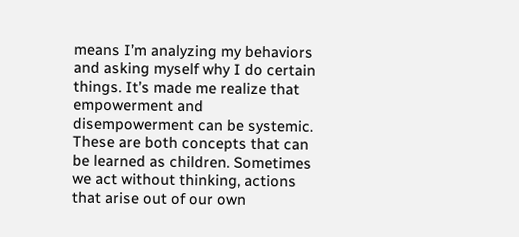means I’m analyzing my behaviors and asking myself why I do certain things. It’s made me realize that empowerment and disempowerment can be systemic. These are both concepts that can be learned as children. Sometimes we act without thinking, actions that arise out of our own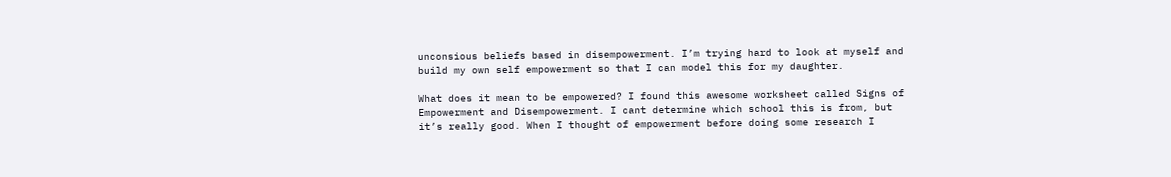unconsious beliefs based in disempowerment. I’m trying hard to look at myself and build my own self empowerment so that I can model this for my daughter.

What does it mean to be empowered? I found this awesome worksheet called Signs of Empowerment and Disempowerment. I cant determine which school this is from, but it’s really good. When I thought of empowerment before doing some research I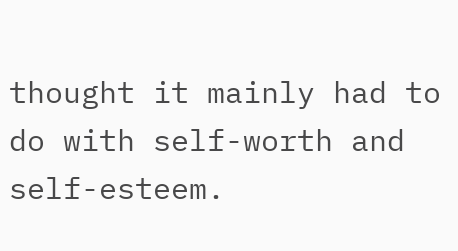thought it mainly had to do with self-worth and self-esteem.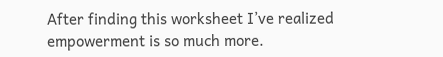After finding this worksheet I’ve realized empowerment is so much more.